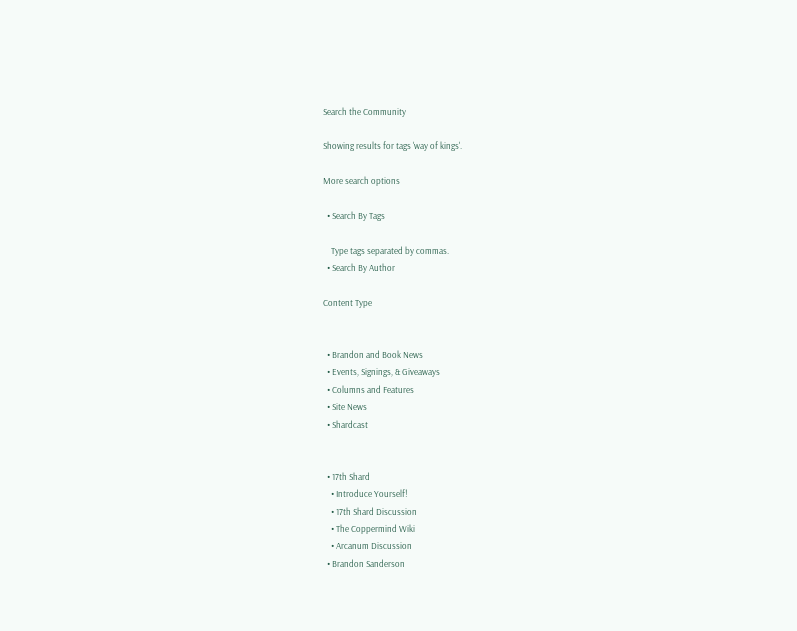Search the Community

Showing results for tags 'way of kings'.

More search options

  • Search By Tags

    Type tags separated by commas.
  • Search By Author

Content Type


  • Brandon and Book News
  • Events, Signings, & Giveaways
  • Columns and Features
  • Site News
  • Shardcast


  • 17th Shard
    • Introduce Yourself!
    • 17th Shard Discussion
    • The Coppermind Wiki
    • Arcanum Discussion
  • Brandon Sanderson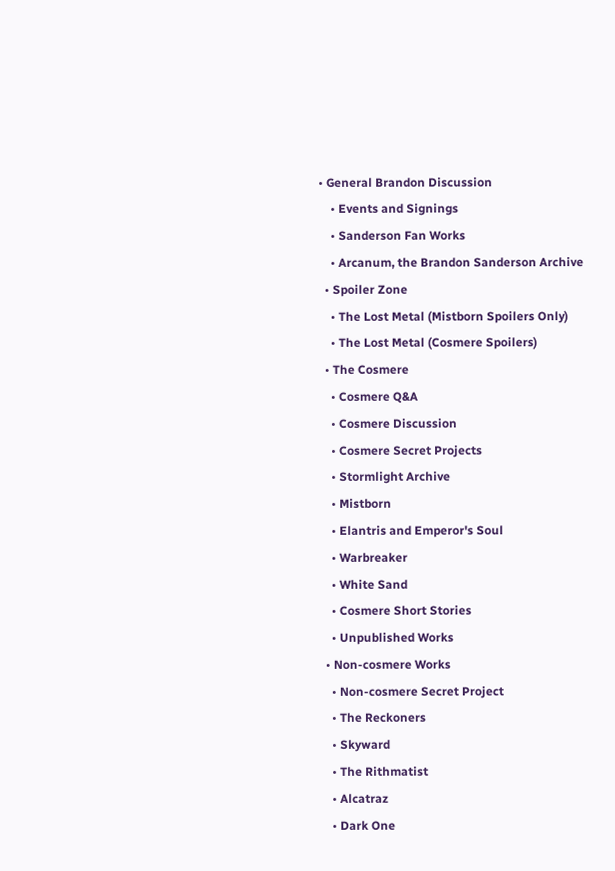• General Brandon Discussion
    • Events and Signings
    • Sanderson Fan Works
    • Arcanum, the Brandon Sanderson Archive
  • Spoiler Zone
    • The Lost Metal (Mistborn Spoilers Only)
    • The Lost Metal (Cosmere Spoilers)
  • The Cosmere
    • Cosmere Q&A
    • Cosmere Discussion
    • Cosmere Secret Projects
    • Stormlight Archive
    • Mistborn
    • Elantris and Emperor's Soul
    • Warbreaker
    • White Sand
    • Cosmere Short Stories
    • Unpublished Works
  • Non-cosmere Works
    • Non-cosmere Secret Project
    • The Reckoners
    • Skyward
    • The Rithmatist
    • Alcatraz
    • Dark One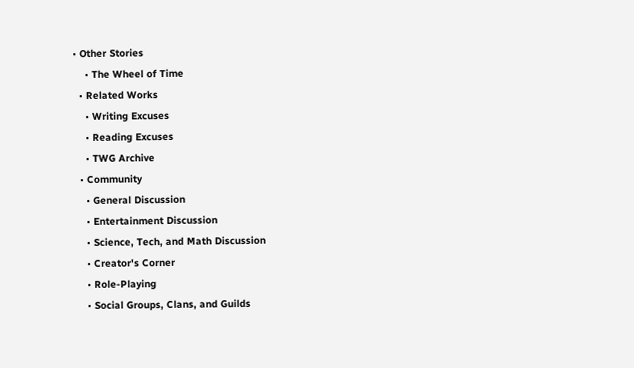• Other Stories
    • The Wheel of Time
  • Related Works
    • Writing Excuses
    • Reading Excuses
    • TWG Archive
  • Community
    • General Discussion
    • Entertainment Discussion
    • Science, Tech, and Math Discussion
    • Creator's Corner
    • Role-Playing
    • Social Groups, Clans, and Guilds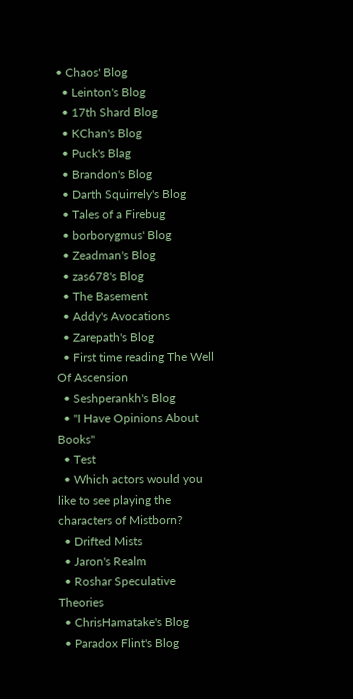• Chaos' Blog
  • Leinton's Blog
  • 17th Shard Blog
  • KChan's Blog
  • Puck's Blag
  • Brandon's Blog
  • Darth Squirrely's Blog
  • Tales of a Firebug
  • borborygmus' Blog
  • Zeadman's Blog
  • zas678's Blog
  • The Basement
  • Addy's Avocations
  • Zarepath's Blog
  • First time reading The Well Of Ascension
  • Seshperankh's Blog
  • "I Have Opinions About Books"
  • Test
  • Which actors would you like to see playing the characters of Mistborn?
  • Drifted Mists
  • Jaron's Realm
  • Roshar Speculative Theories
  • ChrisHamatake's Blog
  • Paradox Flint's Blog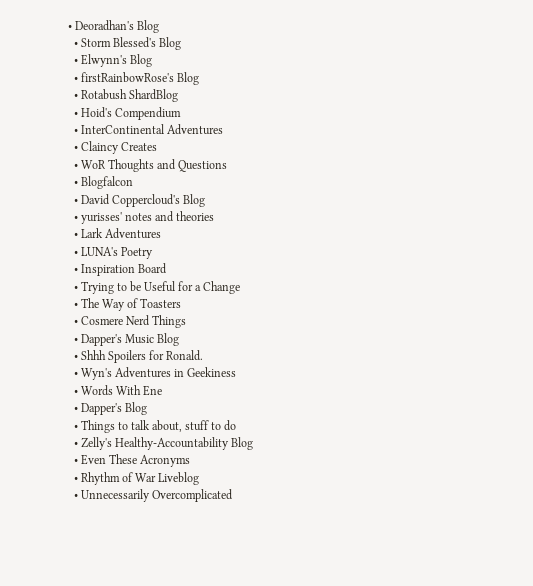• Deoradhan's Blog
  • Storm Blessed's Blog
  • Elwynn's Blog
  • firstRainbowRose's Blog
  • Rotabush ShardBlog
  • Hoid's Compendium
  • InterContinental Adventures
  • Claincy Creates
  • WoR Thoughts and Questions
  • Blogfalcon
  • David Coppercloud's Blog
  • yurisses' notes and theories
  • Lark Adventures
  • LUNA's Poetry
  • Inspiration Board
  • Trying to be Useful for a Change
  • The Way of Toasters
  • Cosmere Nerd Things
  • Dapper's Music Blog
  • Shhh Spoilers for Ronald.
  • Wyn's Adventures in Geekiness
  • Words With Ene
  • Dapper's Blog
  • Things to talk about, stuff to do
  • Zelly's Healthy-Accountability Blog
  • Even These Acronyms
  • Rhythm of War Liveblog
  • Unnecessarily Overcomplicated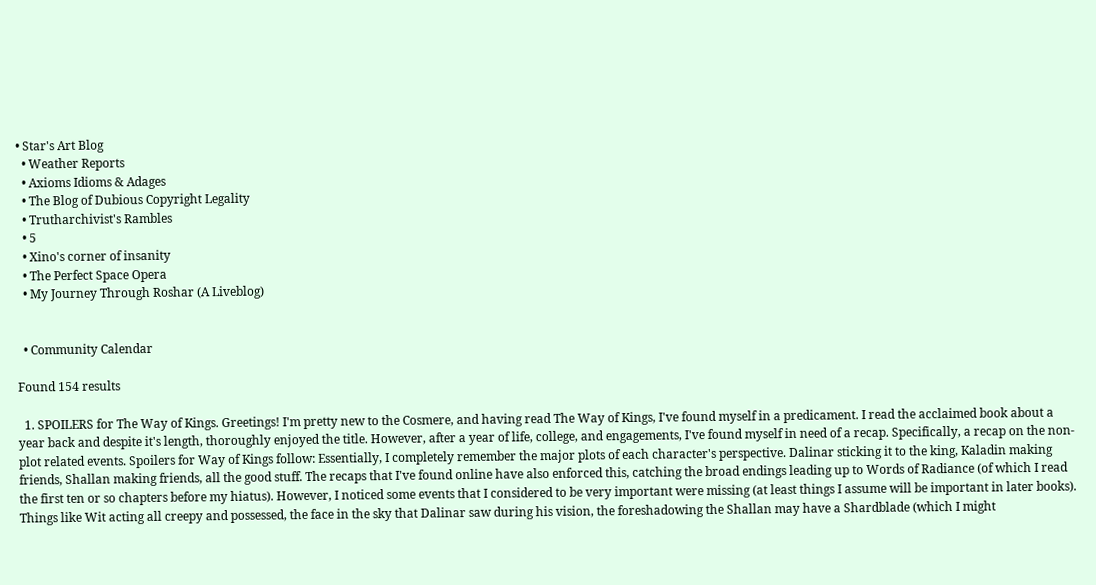• Star's Art Blog
  • Weather Reports
  • Axioms Idioms & Adages
  • The Blog of Dubious Copyright Legality
  • Trutharchivist's Rambles
  • 5
  • Xino's corner of insanity
  • The Perfect Space Opera
  • My Journey Through Roshar (A Liveblog)


  • Community Calendar

Found 154 results

  1. SPOILERS for The Way of Kings. Greetings! I'm pretty new to the Cosmere, and having read The Way of Kings, I've found myself in a predicament. I read the acclaimed book about a year back and despite it's length, thoroughly enjoyed the title. However, after a year of life, college, and engagements, I've found myself in need of a recap. Specifically, a recap on the non-plot related events. Spoilers for Way of Kings follow: Essentially, I completely remember the major plots of each character's perspective. Dalinar sticking it to the king, Kaladin making friends, Shallan making friends, all the good stuff. The recaps that I've found online have also enforced this, catching the broad endings leading up to Words of Radiance (of which I read the first ten or so chapters before my hiatus). However, I noticed some events that I considered to be very important were missing (at least things I assume will be important in later books). Things like Wit acting all creepy and possessed, the face in the sky that Dalinar saw during his vision, the foreshadowing the Shallan may have a Shardblade (which I might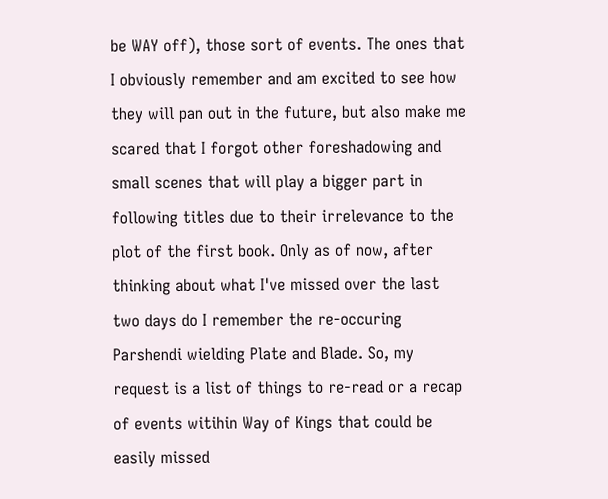be WAY off), those sort of events. The ones that I obviously remember and am excited to see how they will pan out in the future, but also make me scared that I forgot other foreshadowing and small scenes that will play a bigger part in following titles due to their irrelevance to the plot of the first book. Only as of now, after thinking about what I've missed over the last two days do I remember the re-occuring Parshendi wielding Plate and Blade. So, my request is a list of things to re-read or a recap of events witihin Way of Kings that could be easily missed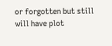or forgotten but still will have plot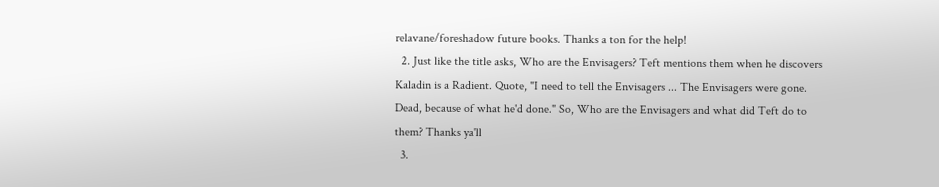relavane/foreshadow future books. Thanks a ton for the help!
  2. Just like the title asks, Who are the Envisagers? Teft mentions them when he discovers Kaladin is a Radient. Quote, "I need to tell the Envisagers ... The Envisagers were gone. Dead, because of what he'd done." So, Who are the Envisagers and what did Teft do to them? Thanks ya'll
  3.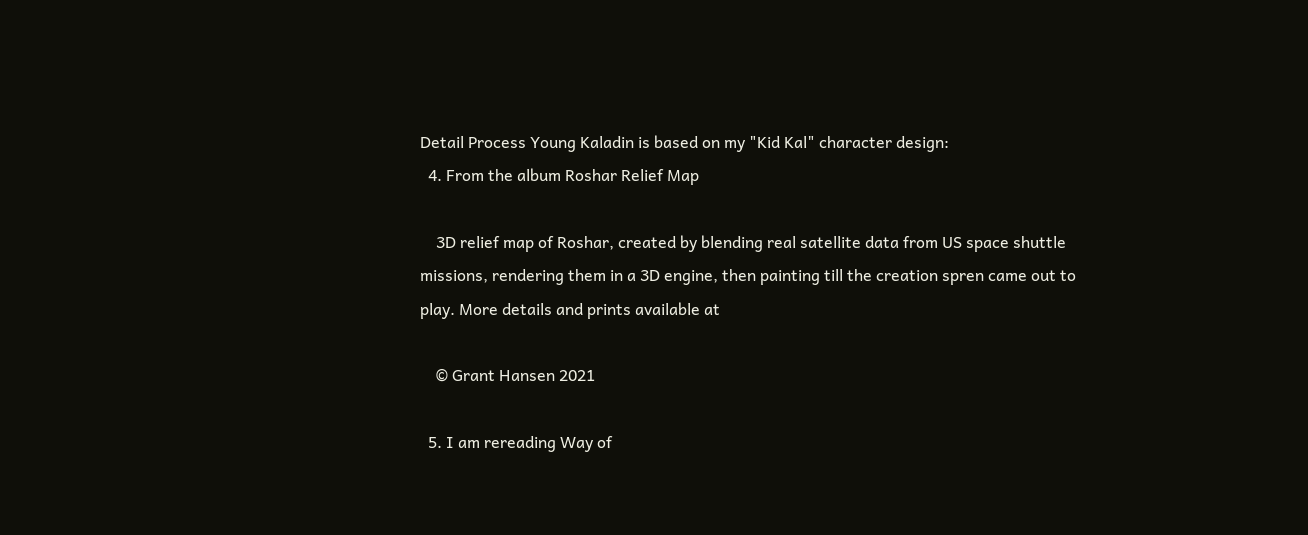Detail Process Young Kaladin is based on my "Kid Kal" character design:
  4. From the album Roshar Relief Map

    3D relief map of Roshar, created by blending real satellite data from US space shuttle missions, rendering them in a 3D engine, then painting till the creation spren came out to play. More details and prints available at

    © Grant Hansen 2021

  5. I am rereading Way of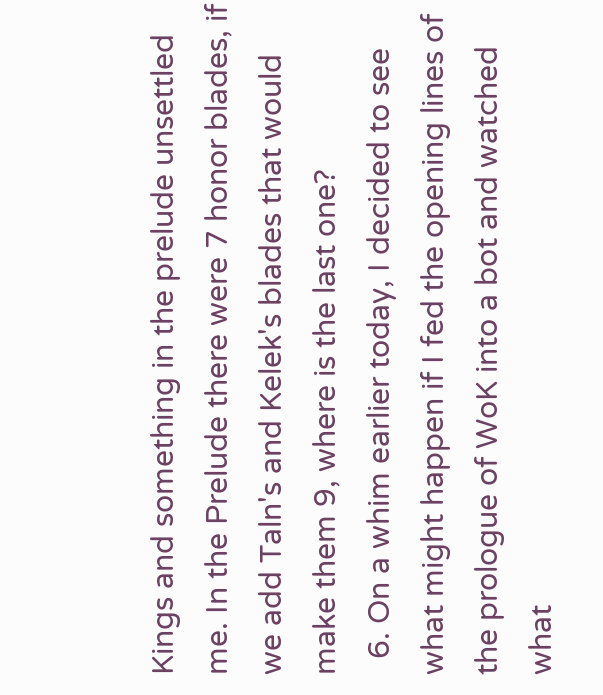Kings and something in the prelude unsettled me. In the Prelude there were 7 honor blades, if we add Taln's and Kelek's blades that would make them 9, where is the last one?
  6. On a whim earlier today, I decided to see what might happen if I fed the opening lines of the prologue of WoK into a bot and watched what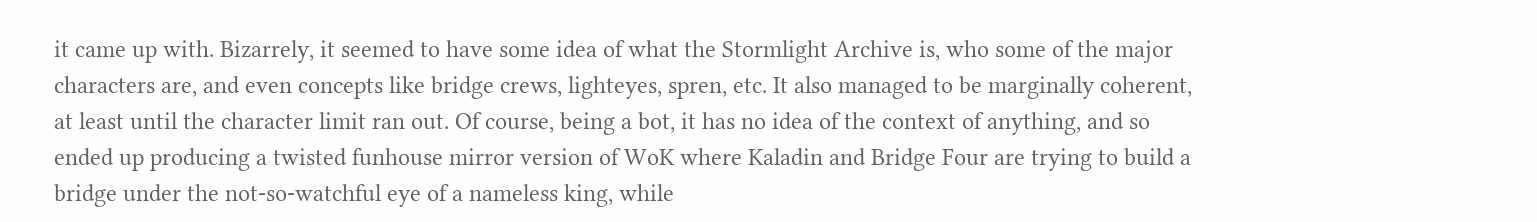it came up with. Bizarrely, it seemed to have some idea of what the Stormlight Archive is, who some of the major characters are, and even concepts like bridge crews, lighteyes, spren, etc. It also managed to be marginally coherent, at least until the character limit ran out. Of course, being a bot, it has no idea of the context of anything, and so ended up producing a twisted funhouse mirror version of WoK where Kaladin and Bridge Four are trying to build a bridge under the not-so-watchful eye of a nameless king, while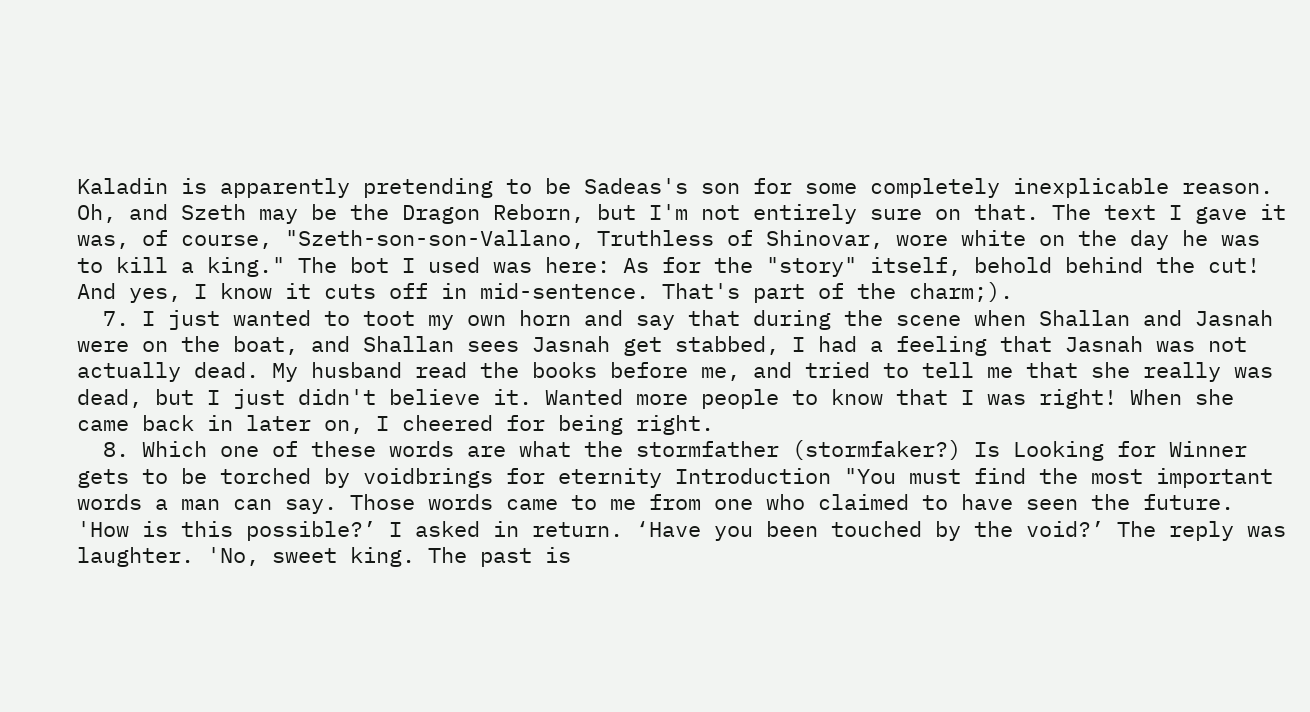Kaladin is apparently pretending to be Sadeas's son for some completely inexplicable reason. Oh, and Szeth may be the Dragon Reborn, but I'm not entirely sure on that. The text I gave it was, of course, "Szeth-son-son-Vallano, Truthless of Shinovar, wore white on the day he was to kill a king." The bot I used was here: As for the "story" itself, behold behind the cut! And yes, I know it cuts off in mid-sentence. That's part of the charm;).
  7. I just wanted to toot my own horn and say that during the scene when Shallan and Jasnah were on the boat, and Shallan sees Jasnah get stabbed, I had a feeling that Jasnah was not actually dead. My husband read the books before me, and tried to tell me that she really was dead, but I just didn't believe it. Wanted more people to know that I was right! When she came back in later on, I cheered for being right.
  8. Which one of these words are what the stormfather (stormfaker?) Is Looking for Winner gets to be torched by voidbrings for eternity Introduction "You must find the most important words a man can say. Those words came to me from one who claimed to have seen the future. 'How is this possible?’ I asked in return. ‘Have you been touched by the void?’ The reply was laughter. 'No, sweet king. The past is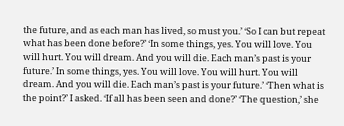the future, and as each man has lived, so must you.’ ‘So I can but repeat what has been done before?’ ‘In some things, yes. You will love. You will hurt. You will dream. And you will die. Each man’s past is your future.’ In some things, yes. You will love. You will hurt. You will dream. And you will die. Each man’s past is your future.’ ‘Then what is the point?’ I asked. ‘If all has been seen and done?’ ‘The question,’ she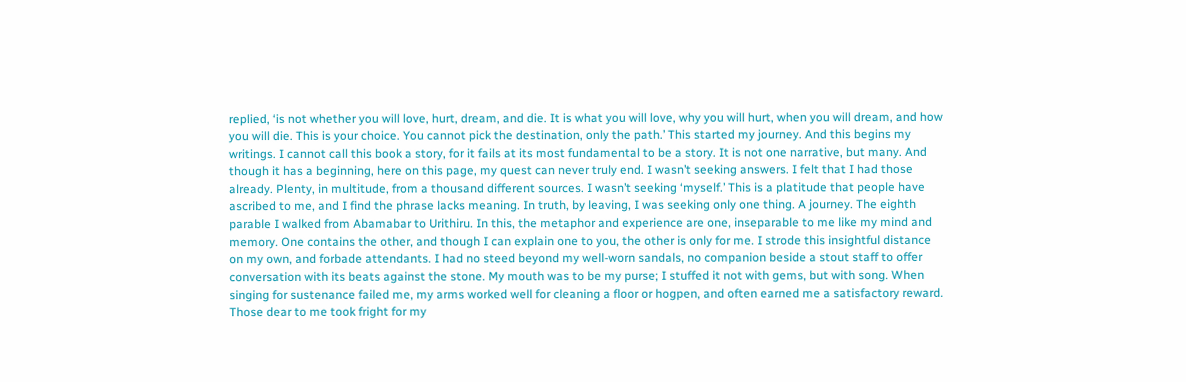replied, ‘is not whether you will love, hurt, dream, and die. It is what you will love, why you will hurt, when you will dream, and how you will die. This is your choice. You cannot pick the destination, only the path.’ This started my journey. And this begins my writings. I cannot call this book a story, for it fails at its most fundamental to be a story. It is not one narrative, but many. And though it has a beginning, here on this page, my quest can never truly end. I wasn’t seeking answers. I felt that I had those already. Plenty, in multitude, from a thousand different sources. I wasn’t seeking ‘myself.’ This is a platitude that people have ascribed to me, and I find the phrase lacks meaning. In truth, by leaving, I was seeking only one thing. A journey. The eighth parable I walked from Abamabar to Urithiru. In this, the metaphor and experience are one, inseparable to me like my mind and memory. One contains the other, and though I can explain one to you, the other is only for me. I strode this insightful distance on my own, and forbade attendants. I had no steed beyond my well-worn sandals, no companion beside a stout staff to offer conversation with its beats against the stone. My mouth was to be my purse; I stuffed it not with gems, but with song. When singing for sustenance failed me, my arms worked well for cleaning a floor or hogpen, and often earned me a satisfactory reward. Those dear to me took fright for my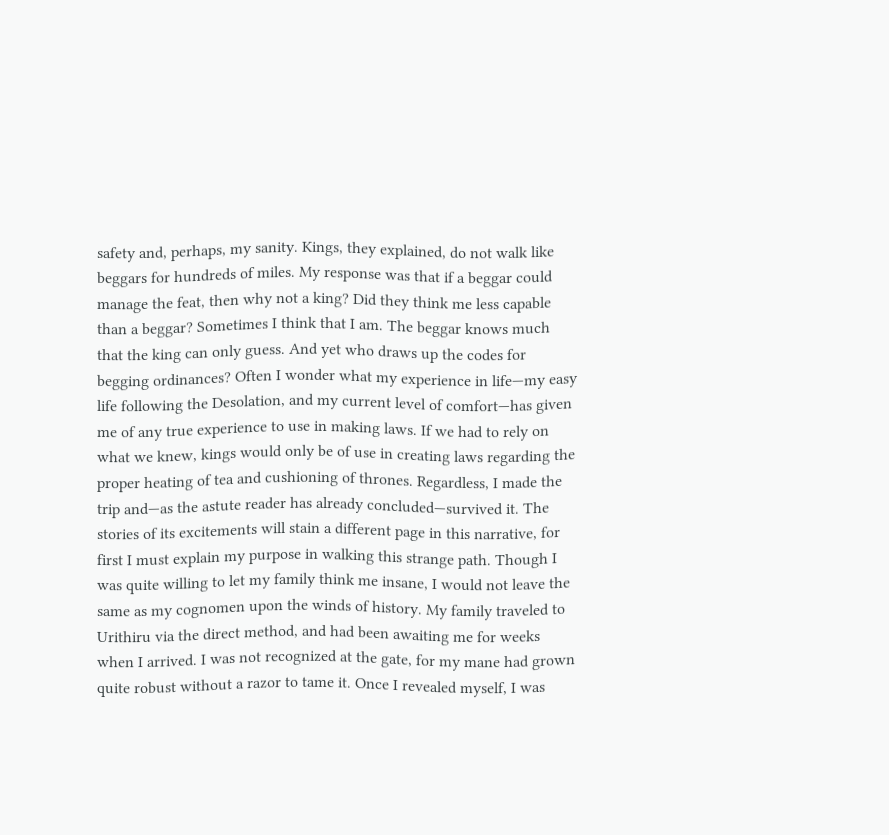safety and, perhaps, my sanity. Kings, they explained, do not walk like beggars for hundreds of miles. My response was that if a beggar could manage the feat, then why not a king? Did they think me less capable than a beggar? Sometimes I think that I am. The beggar knows much that the king can only guess. And yet who draws up the codes for begging ordinances? Often I wonder what my experience in life—my easy life following the Desolation, and my current level of comfort—has given me of any true experience to use in making laws. If we had to rely on what we knew, kings would only be of use in creating laws regarding the proper heating of tea and cushioning of thrones. Regardless, I made the trip and—as the astute reader has already concluded—survived it. The stories of its excitements will stain a different page in this narrative, for first I must explain my purpose in walking this strange path. Though I was quite willing to let my family think me insane, I would not leave the same as my cognomen upon the winds of history. My family traveled to Urithiru via the direct method, and had been awaiting me for weeks when I arrived. I was not recognized at the gate, for my mane had grown quite robust without a razor to tame it. Once I revealed myself, I was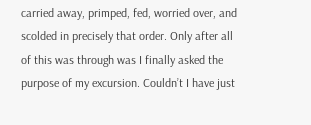carried away, primped, fed, worried over, and scolded in precisely that order. Only after all of this was through was I finally asked the purpose of my excursion. Couldn’t I have just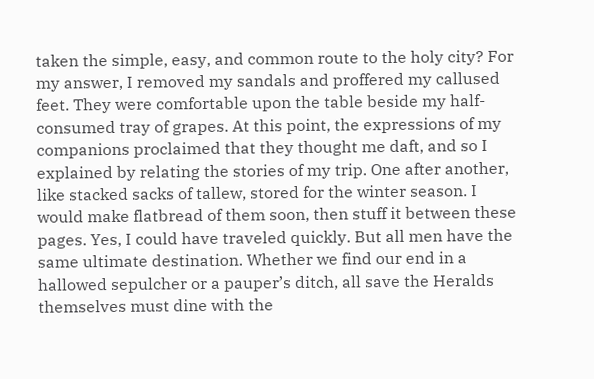taken the simple, easy, and common route to the holy city? For my answer, I removed my sandals and proffered my callused feet. They were comfortable upon the table beside my half-consumed tray of grapes. At this point, the expressions of my companions proclaimed that they thought me daft, and so I explained by relating the stories of my trip. One after another, like stacked sacks of tallew, stored for the winter season. I would make flatbread of them soon, then stuff it between these pages. Yes, I could have traveled quickly. But all men have the same ultimate destination. Whether we find our end in a hallowed sepulcher or a pauper’s ditch, all save the Heralds themselves must dine with the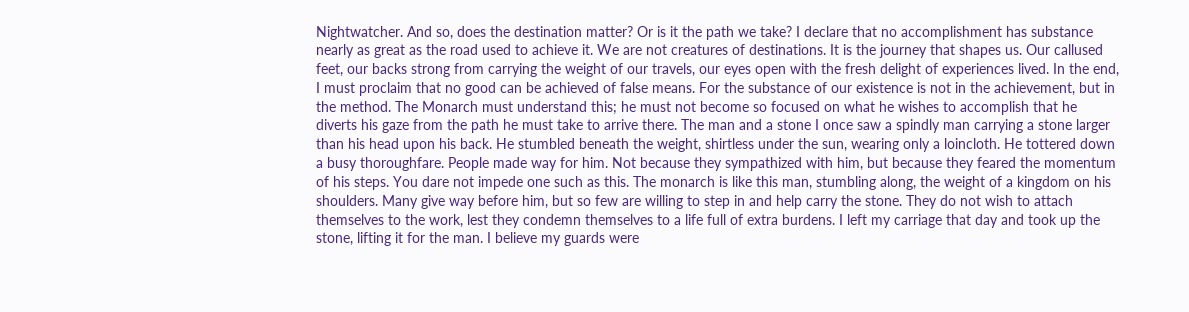Nightwatcher. And so, does the destination matter? Or is it the path we take? I declare that no accomplishment has substance nearly as great as the road used to achieve it. We are not creatures of destinations. It is the journey that shapes us. Our callused feet, our backs strong from carrying the weight of our travels, our eyes open with the fresh delight of experiences lived. In the end, I must proclaim that no good can be achieved of false means. For the substance of our existence is not in the achievement, but in the method. The Monarch must understand this; he must not become so focused on what he wishes to accomplish that he diverts his gaze from the path he must take to arrive there. The man and a stone I once saw a spindly man carrying a stone larger than his head upon his back. He stumbled beneath the weight, shirtless under the sun, wearing only a loincloth. He tottered down a busy thoroughfare. People made way for him. Not because they sympathized with him, but because they feared the momentum of his steps. You dare not impede one such as this. The monarch is like this man, stumbling along, the weight of a kingdom on his shoulders. Many give way before him, but so few are willing to step in and help carry the stone. They do not wish to attach themselves to the work, lest they condemn themselves to a life full of extra burdens. I left my carriage that day and took up the stone, lifting it for the man. I believe my guards were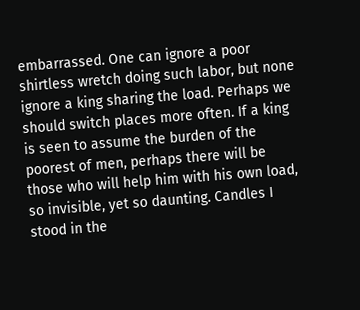embarrassed. One can ignore a poor shirtless wretch doing such labor, but none ignore a king sharing the load. Perhaps we should switch places more often. If a king is seen to assume the burden of the poorest of men, perhaps there will be those who will help him with his own load, so invisible, yet so daunting. Candles I stood in the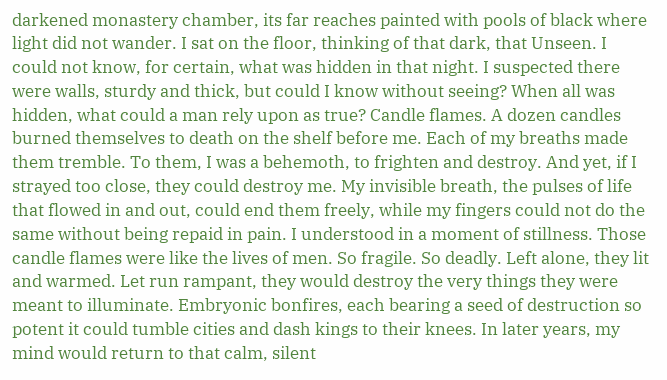darkened monastery chamber, its far reaches painted with pools of black where light did not wander. I sat on the floor, thinking of that dark, that Unseen. I could not know, for certain, what was hidden in that night. I suspected there were walls, sturdy and thick, but could I know without seeing? When all was hidden, what could a man rely upon as true? Candle flames. A dozen candles burned themselves to death on the shelf before me. Each of my breaths made them tremble. To them, I was a behemoth, to frighten and destroy. And yet, if I strayed too close, they could destroy me. My invisible breath, the pulses of life that flowed in and out, could end them freely, while my fingers could not do the same without being repaid in pain. I understood in a moment of stillness. Those candle flames were like the lives of men. So fragile. So deadly. Left alone, they lit and warmed. Let run rampant, they would destroy the very things they were meant to illuminate. Embryonic bonfires, each bearing a seed of destruction so potent it could tumble cities and dash kings to their knees. In later years, my mind would return to that calm, silent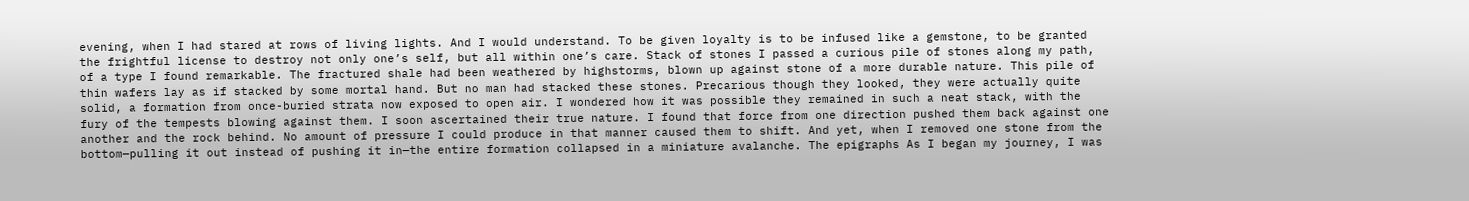evening, when I had stared at rows of living lights. And I would understand. To be given loyalty is to be infused like a gemstone, to be granted the frightful license to destroy not only one’s self, but all within one’s care. Stack of stones I passed a curious pile of stones along my path, of a type I found remarkable. The fractured shale had been weathered by highstorms, blown up against stone of a more durable nature. This pile of thin wafers lay as if stacked by some mortal hand. But no man had stacked these stones. Precarious though they looked, they were actually quite solid, a formation from once-buried strata now exposed to open air. I wondered how it was possible they remained in such a neat stack, with the fury of the tempests blowing against them. I soon ascertained their true nature. I found that force from one direction pushed them back against one another and the rock behind. No amount of pressure I could produce in that manner caused them to shift. And yet, when I removed one stone from the bottom—pulling it out instead of pushing it in—the entire formation collapsed in a miniature avalanche. The epigraphs As I began my journey, I was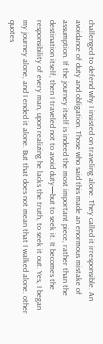challenged to defend why I insisted on traveling alone. They called it irresponsible. An avoidance of duty and obligation. Those who said this made an enormous mistake of assumption. If the journey itself is indeed the most important piece, rather than the destination itself, then I traveled not to avoid duty—but to seek it. It becomes the responsibility of every man, upon realizing he lacks the truth, to seek it out. Yes, I began my journey alone, and I ended it alone. But that does not mean that I walked alone. other quotes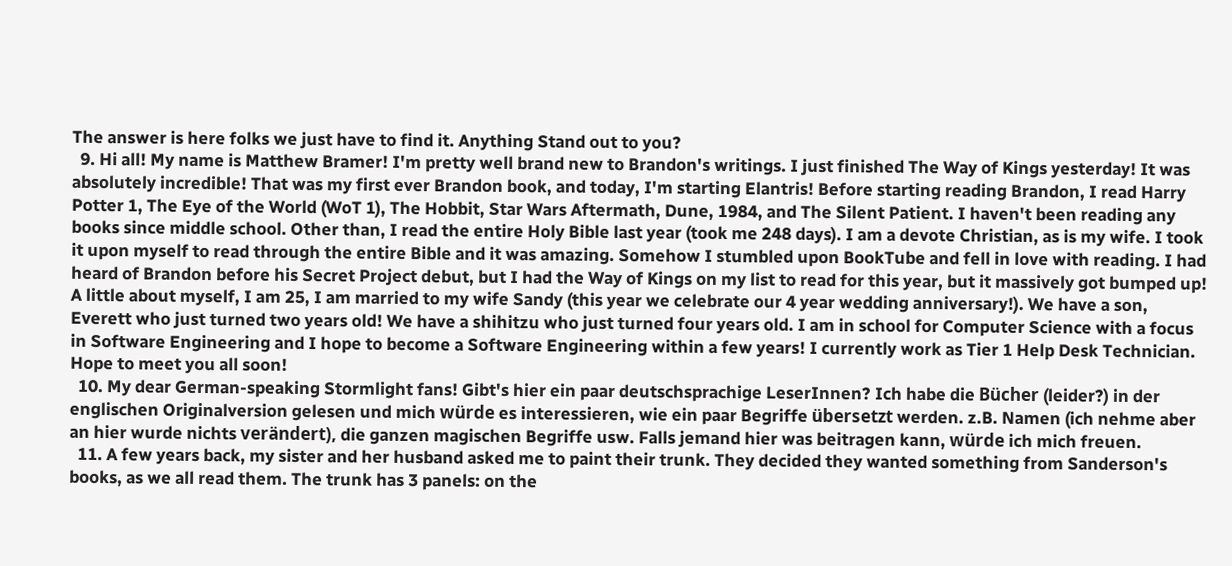The answer is here folks we just have to find it. Anything Stand out to you?
  9. Hi all! My name is Matthew Bramer! I'm pretty well brand new to Brandon's writings. I just finished The Way of Kings yesterday! It was absolutely incredible! That was my first ever Brandon book, and today, I'm starting Elantris! Before starting reading Brandon, I read Harry Potter 1, The Eye of the World (WoT 1), The Hobbit, Star Wars Aftermath, Dune, 1984, and The Silent Patient. I haven't been reading any books since middle school. Other than, I read the entire Holy Bible last year (took me 248 days). I am a devote Christian, as is my wife. I took it upon myself to read through the entire Bible and it was amazing. Somehow I stumbled upon BookTube and fell in love with reading. I had heard of Brandon before his Secret Project debut, but I had the Way of Kings on my list to read for this year, but it massively got bumped up! A little about myself, I am 25, I am married to my wife Sandy (this year we celebrate our 4 year wedding anniversary!). We have a son, Everett who just turned two years old! We have a shihitzu who just turned four years old. I am in school for Computer Science with a focus in Software Engineering and I hope to become a Software Engineering within a few years! I currently work as Tier 1 Help Desk Technician. Hope to meet you all soon!
  10. My dear German-speaking Stormlight fans! Gibt's hier ein paar deutschsprachige LeserInnen? Ich habe die Bücher (leider?) in der englischen Originalversion gelesen und mich würde es interessieren, wie ein paar Begriffe übersetzt werden. z.B. Namen (ich nehme aber an hier wurde nichts verändert), die ganzen magischen Begriffe usw. Falls jemand hier was beitragen kann, würde ich mich freuen.
  11. A few years back, my sister and her husband asked me to paint their trunk. They decided they wanted something from Sanderson's books, as we all read them. The trunk has 3 panels: on the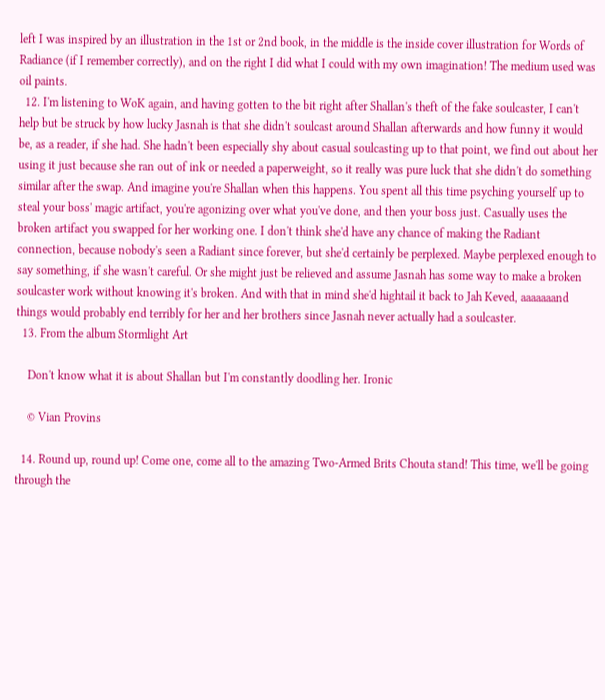left I was inspired by an illustration in the 1st or 2nd book, in the middle is the inside cover illustration for Words of Radiance (if I remember correctly), and on the right I did what I could with my own imagination! The medium used was oil paints.
  12. I'm listening to WoK again, and having gotten to the bit right after Shallan's theft of the fake soulcaster, I can't help but be struck by how lucky Jasnah is that she didn't soulcast around Shallan afterwards and how funny it would be, as a reader, if she had. She hadn't been especially shy about casual soulcasting up to that point, we find out about her using it just because she ran out of ink or needed a paperweight, so it really was pure luck that she didn't do something similar after the swap. And imagine you're Shallan when this happens. You spent all this time psyching yourself up to steal your boss' magic artifact, you're agonizing over what you've done, and then your boss just. Casually uses the broken artifact you swapped for her working one. I don't think she'd have any chance of making the Radiant connection, because nobody's seen a Radiant since forever, but she'd certainly be perplexed. Maybe perplexed enough to say something, if she wasn't careful. Or she might just be relieved and assume Jasnah has some way to make a broken soulcaster work without knowing it's broken. And with that in mind she'd hightail it back to Jah Keved, aaaaaaand things would probably end terribly for her and her brothers since Jasnah never actually had a soulcaster.
  13. From the album Stormlight Art

    Don't know what it is about Shallan but I'm constantly doodling her. Ironic

    © Vian Provins

  14. Round up, round up! Come one, come all to the amazing Two-Armed Brits Chouta stand! This time, we'll be going through the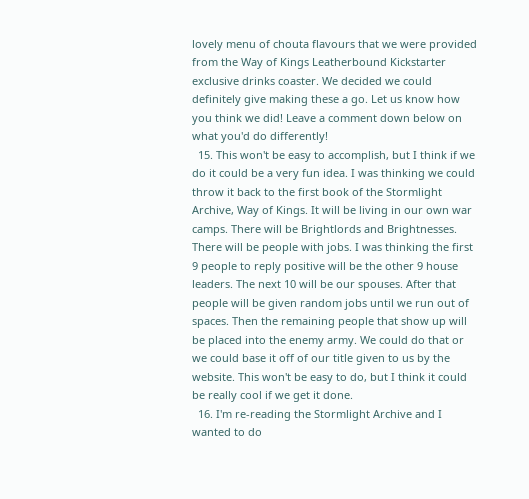lovely menu of chouta flavours that we were provided from the Way of Kings Leatherbound Kickstarter exclusive drinks coaster. We decided we could definitely give making these a go. Let us know how you think we did! Leave a comment down below on what you'd do differently!
  15. This won't be easy to accomplish, but I think if we do it could be a very fun idea. I was thinking we could throw it back to the first book of the Stormlight Archive, Way of Kings. It will be living in our own war camps. There will be Brightlords and Brightnesses. There will be people with jobs. I was thinking the first 9 people to reply positive will be the other 9 house leaders. The next 10 will be our spouses. After that people will be given random jobs until we run out of spaces. Then the remaining people that show up will be placed into the enemy army. We could do that or we could base it off of our title given to us by the website. This won't be easy to do, but I think it could be really cool if we get it done.
  16. I'm re-reading the Stormlight Archive and I wanted to do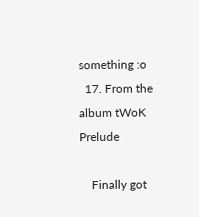something :o
  17. From the album tWoK Prelude

    Finally got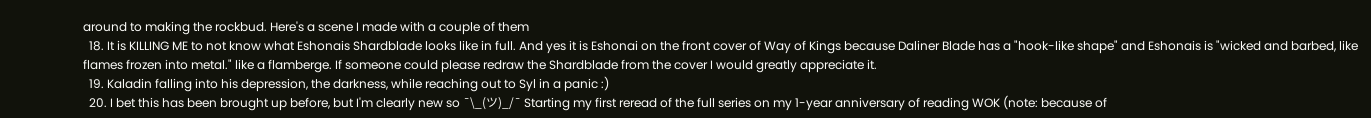around to making the rockbud. Here's a scene I made with a couple of them
  18. It is KILLING ME to not know what Eshonais Shardblade looks like in full. And yes it is Eshonai on the front cover of Way of Kings because Daliner Blade has a "hook-like shape" and Eshonais is "wicked and barbed, like flames frozen into metal." like a flamberge. If someone could please redraw the Shardblade from the cover I would greatly appreciate it.
  19. Kaladin falling into his depression, the darkness, while reaching out to Syl in a panic :)
  20. I bet this has been brought up before, but I'm clearly new so ¯\_(ツ)_/¯ Starting my first reread of the full series on my 1-year anniversary of reading WOK (note: because of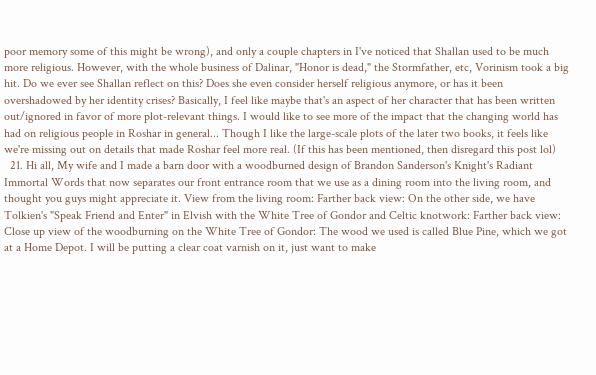poor memory some of this might be wrong), and only a couple chapters in I've noticed that Shallan used to be much more religious. However, with the whole business of Dalinar, "Honor is dead," the Stormfather, etc, Vorinism took a big hit. Do we ever see Shallan reflect on this? Does she even consider herself religious anymore, or has it been overshadowed by her identity crises? Basically, I feel like maybe that's an aspect of her character that has been written out/ignored in favor of more plot-relevant things. I would like to see more of the impact that the changing world has had on religious people in Roshar in general... Though I like the large-scale plots of the later two books, it feels like we're missing out on details that made Roshar feel more real. (If this has been mentioned, then disregard this post lol)
  21. Hi all, My wife and I made a barn door with a woodburned design of Brandon Sanderson's Knight's Radiant Immortal Words that now separates our front entrance room that we use as a dining room into the living room, and thought you guys might appreciate it. View from the living room: Farther back view: On the other side, we have Tolkien's "Speak Friend and Enter" in Elvish with the White Tree of Gondor and Celtic knotwork: Farther back view: Close up view of the woodburning on the White Tree of Gondor: The wood we used is called Blue Pine, which we got at a Home Depot. I will be putting a clear coat varnish on it, just want to make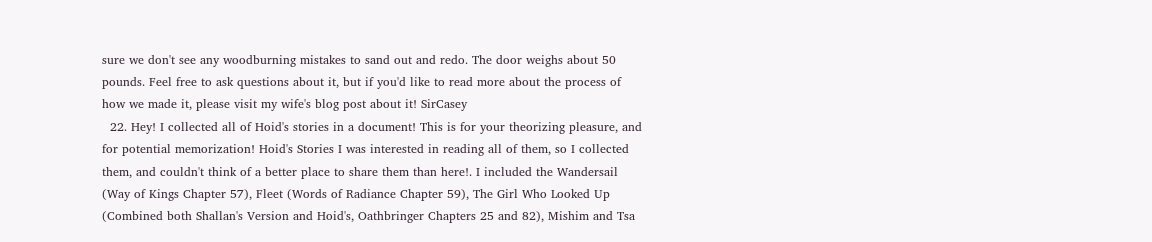sure we don't see any woodburning mistakes to sand out and redo. The door weighs about 50 pounds. Feel free to ask questions about it, but if you'd like to read more about the process of how we made it, please visit my wife's blog post about it! SirCasey
  22. Hey! I collected all of Hoid's stories in a document! This is for your theorizing pleasure, and for potential memorization! Hoid's Stories I was interested in reading all of them, so I collected them, and couldn't think of a better place to share them than here!. I included the Wandersail (Way of Kings Chapter 57), Fleet (Words of Radiance Chapter 59), The Girl Who Looked Up (Combined both Shallan's Version and Hoid's, Oathbringer Chapters 25 and 82), Mishim and Tsa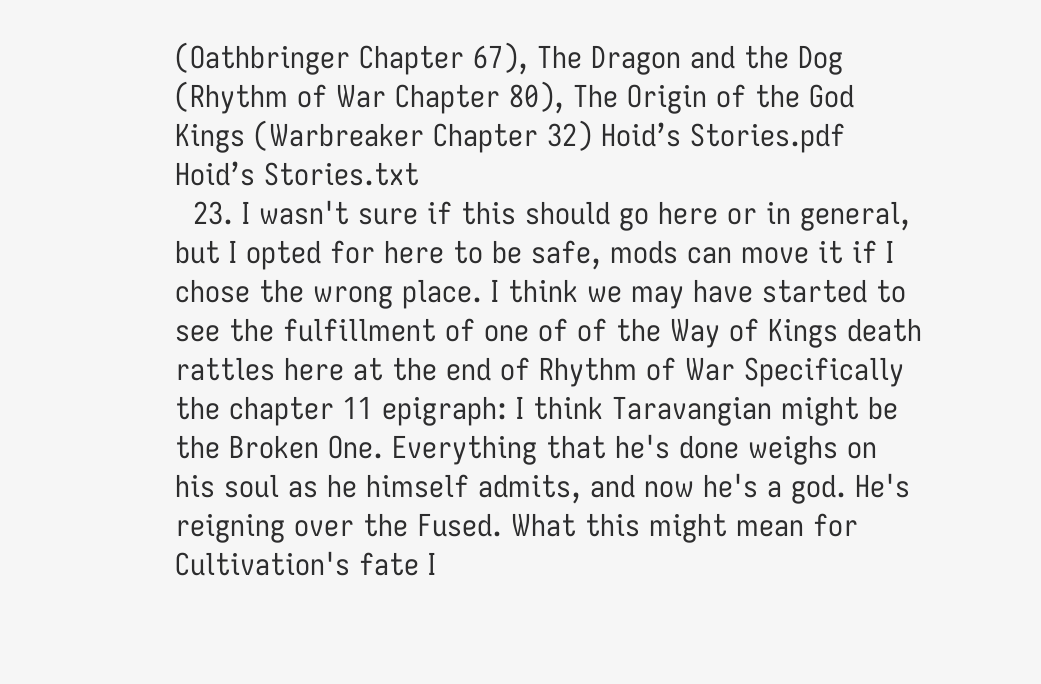(Oathbringer Chapter 67), The Dragon and the Dog (Rhythm of War Chapter 80), The Origin of the God Kings (Warbreaker Chapter 32) Hoid’s Stories.pdf Hoid’s Stories.txt
  23. I wasn't sure if this should go here or in general, but I opted for here to be safe, mods can move it if I chose the wrong place. I think we may have started to see the fulfillment of one of of the Way of Kings death rattles here at the end of Rhythm of War Specifically the chapter 11 epigraph: I think Taravangian might be the Broken One. Everything that he's done weighs on his soul as he himself admits, and now he's a god. He's reigning over the Fused. What this might mean for Cultivation's fate I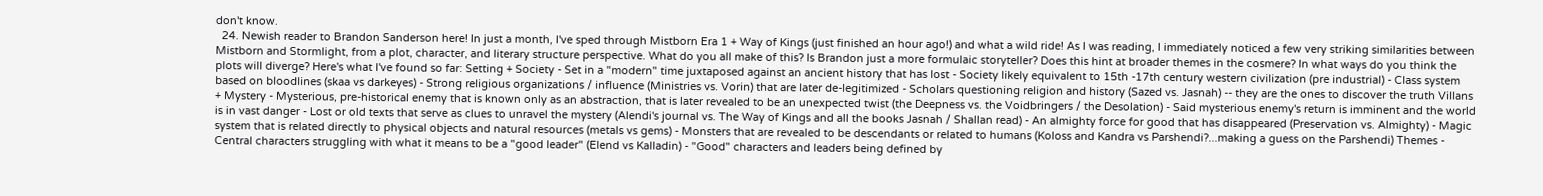don't know.
  24. Newish reader to Brandon Sanderson here! In just a month, I've sped through Mistborn Era 1 + Way of Kings (just finished an hour ago!) and what a wild ride! As I was reading, I immediately noticed a few very striking similarities between Mistborn and Stormlight, from a plot, character, and literary structure perspective. What do you all make of this? Is Brandon just a more formulaic storyteller? Does this hint at broader themes in the cosmere? In what ways do you think the plots will diverge? Here's what I've found so far: Setting + Society - Set in a "modern" time juxtaposed against an ancient history that has lost - Society likely equivalent to 15th -17th century western civilization (pre industrial) - Class system based on bloodlines (skaa vs darkeyes) - Strong religious organizations / influence (Ministries vs. Vorin) that are later de-legitimized - Scholars questioning religion and history (Sazed vs. Jasnah) -- they are the ones to discover the truth Villans + Mystery - Mysterious, pre-historical enemy that is known only as an abstraction, that is later revealed to be an unexpected twist (the Deepness vs. the Voidbringers / the Desolation) - Said mysterious enemy's return is imminent and the world is in vast danger - Lost or old texts that serve as clues to unravel the mystery (Alendi's journal vs. The Way of Kings and all the books Jasnah / Shallan read) - An almighty force for good that has disappeared (Preservation vs. Almighty) - Magic system that is related directly to physical objects and natural resources (metals vs gems) - Monsters that are revealed to be descendants or related to humans (Koloss and Kandra vs Parshendi?...making a guess on the Parshendi) Themes - Central characters struggling with what it means to be a "good leader" (Elend vs Kalladin) - "Good" characters and leaders being defined by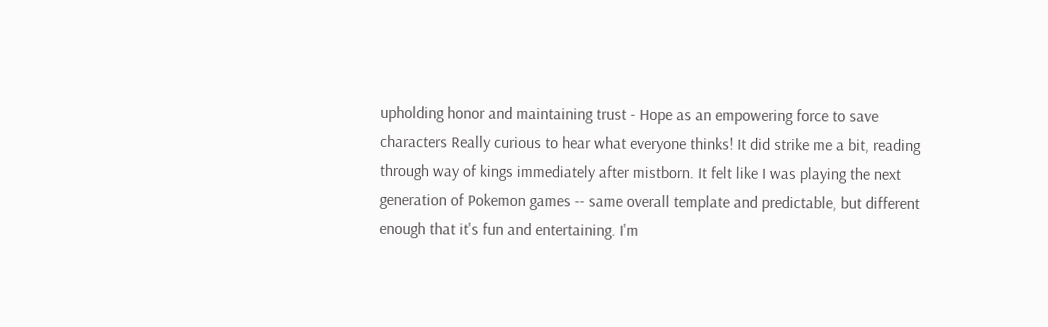upholding honor and maintaining trust - Hope as an empowering force to save characters Really curious to hear what everyone thinks! It did strike me a bit, reading through way of kings immediately after mistborn. It felt like I was playing the next generation of Pokemon games -- same overall template and predictable, but different enough that it's fun and entertaining. I'm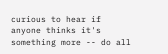curious to hear if anyone thinks it's something more -- do all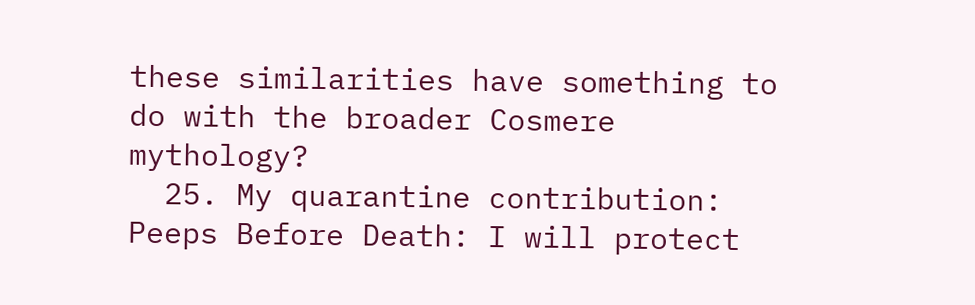these similarities have something to do with the broader Cosmere mythology?
  25. My quarantine contribution: Peeps Before Death: I will protect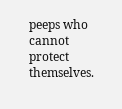peeps who cannot protect themselves.